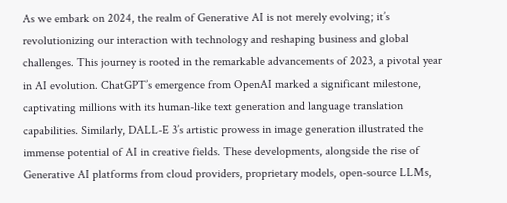As we embark on 2024, the realm of Generative AI is not merely evolving; it’s revolutionizing our interaction with technology and reshaping business and global challenges. This journey is rooted in the remarkable advancements of 2023, a pivotal year in AI evolution. ChatGPT’s emergence from OpenAI marked a significant milestone, captivating millions with its human-like text generation and language translation capabilities. Similarly, DALL-E 3’s artistic prowess in image generation illustrated the immense potential of AI in creative fields. These developments, alongside the rise of Generative AI platforms from cloud providers, proprietary models, open-source LLMs,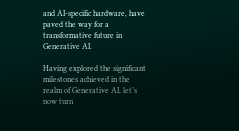and AI-specific hardware, have paved the way for a transformative future in Generative AI.

Having explored the significant milestones achieved in the realm of Generative AI, let’s now turn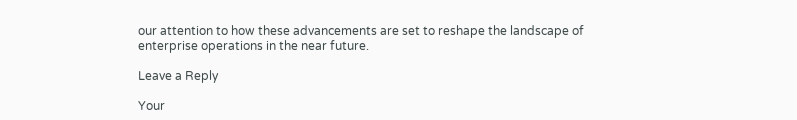our attention to how these advancements are set to reshape the landscape of enterprise operations in the near future.

Leave a Reply

Your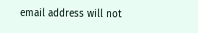email address will not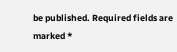be published. Required fields are marked *